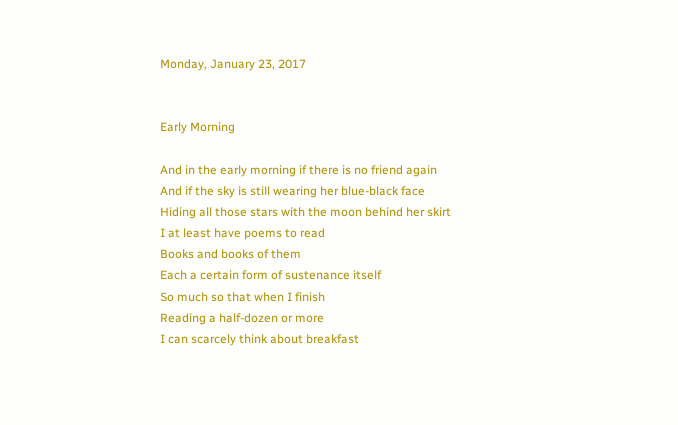Monday, January 23, 2017


Early Morning

And in the early morning if there is no friend again
And if the sky is still wearing her blue-black face
Hiding all those stars with the moon behind her skirt
I at least have poems to read
Books and books of them
Each a certain form of sustenance itself
So much so that when I finish
Reading a half-dozen or more
I can scarcely think about breakfast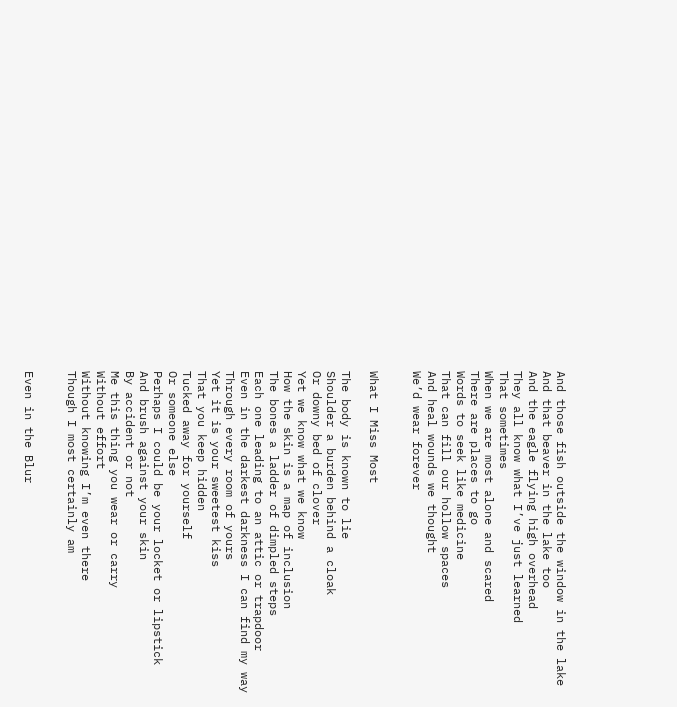And those fish outside the window in the lake
And that beaver in the lake too
And the eagle flying high overhead
They all know what I’ve just learned
That sometimes
When we are most alone and scared
There are places to go
Words to seek like medicine
That can fill our hollow spaces
And heal wounds we thought
We’d wear forever


What I Miss Most

The body is known to lie
Shoulder a burden behind a cloak
Or downy bed of clover
Yet we know what we know
How the skin is a map of inclusion
The bones a ladder of dimpled steps
Each one leading to an attic or trapdoor
Even in the darkest darkness I can find my way
Through every room of yours
Yet it is your sweetest kiss
That you keep hidden
Tucked away for yourself
Or someone else
Perhaps I could be your locket or lipstick
And brush against your skin
By accident or not
Me this thing you wear or carry
Without effort
Without knowing I’m even there
Though I most certainly am


Even in the Blur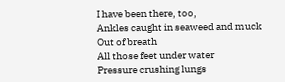I have been there, too,
Ankles caught in seaweed and muck
Out of breath
All those feet under water
Pressure crushing lungs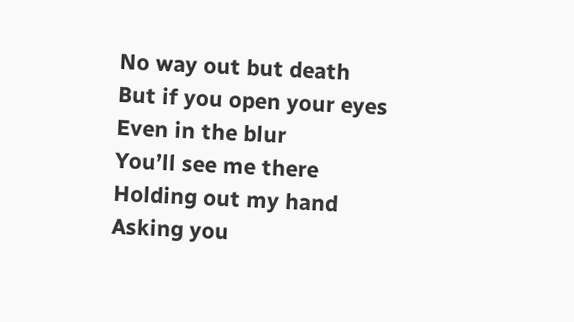No way out but death
But if you open your eyes
Even in the blur
You’ll see me there
Holding out my hand
Asking you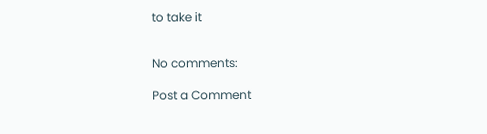to take it


No comments:

Post a Comment